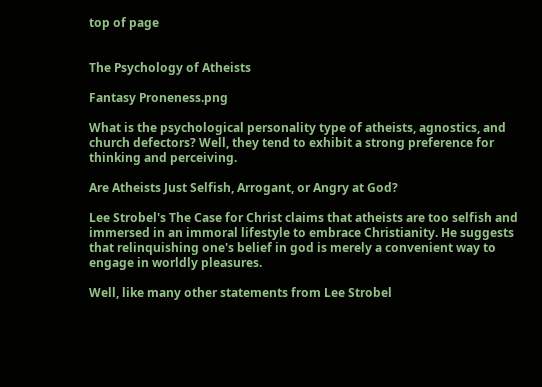top of page


The Psychology of Atheists

Fantasy Proneness.png

What is the psychological personality type of atheists, agnostics, and church defectors? Well, they tend to exhibit a strong preference for thinking and perceiving.

Are Atheists Just Selfish, Arrogant, or Angry at God?

Lee Strobel's The Case for Christ claims that atheists are too selfish and immersed in an immoral lifestyle to embrace Christianity. He suggests that relinquishing one's belief in god is merely a convenient way to engage in worldly pleasures.

Well, like many other statements from Lee Strobel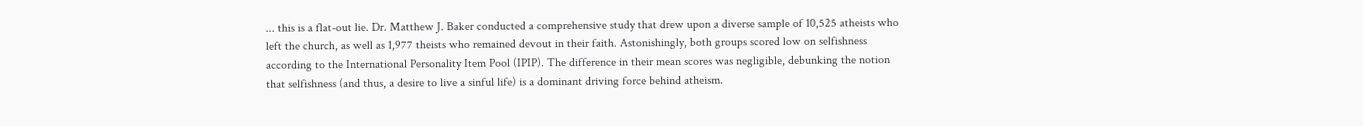... this is a flat-out lie. Dr. Matthew J. Baker conducted a comprehensive study that drew upon a diverse sample of 10,525 atheists who left the church, as well as 1,977 theists who remained devout in their faith. Astonishingly, both groups scored low on selfishness according to the International Personality Item Pool (IPIP). The difference in their mean scores was negligible, debunking the notion that selfishness (and thus, a desire to live a sinful life) is a dominant driving force behind atheism.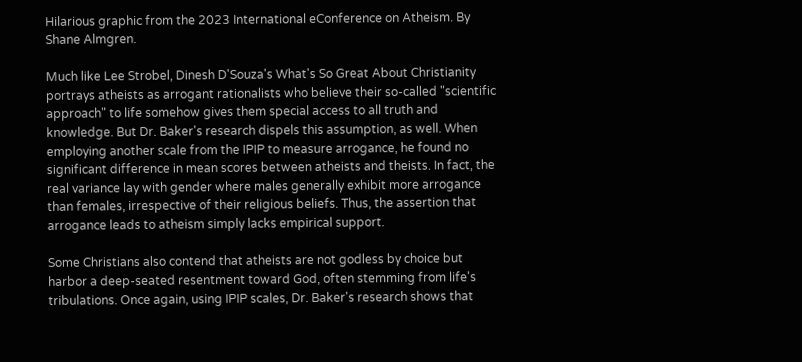Hilarious graphic from the 2023 International eConference on Atheism. By Shane Almgren.

Much like Lee Strobel, Dinesh D'Souza's What's So Great About Christianity portrays atheists as arrogant rationalists who believe their so-called "scientific approach" to life somehow gives them special access to all truth and knowledge. But Dr. Baker's research dispels this assumption, as well. When employing another scale from the IPIP to measure arrogance, he found no significant difference in mean scores between atheists and theists. In fact, the real variance lay with gender where males generally exhibit more arrogance than females, irrespective of their religious beliefs. Thus, the assertion that arrogance leads to atheism simply lacks empirical support.

Some Christians also contend that atheists are not godless by choice but harbor a deep-seated resentment toward God, often stemming from life's tribulations. Once again, using IPIP scales, Dr. Baker's research shows that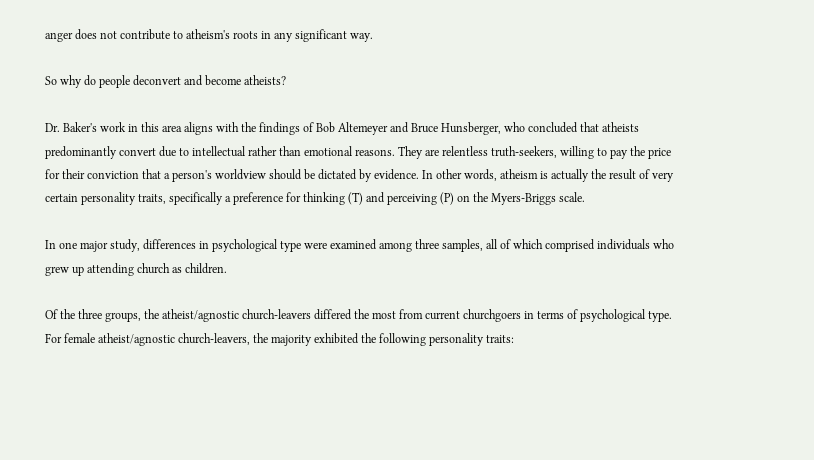anger does not contribute to atheism's roots in any significant way.

So why do people deconvert and become atheists?

Dr. Baker's work in this area aligns with the findings of Bob Altemeyer and Bruce Hunsberger, who concluded that atheists predominantly convert due to intellectual rather than emotional reasons. They are relentless truth-seekers, willing to pay the price for their conviction that a person's worldview should be dictated by evidence. In other words, atheism is actually the result of very certain personality traits, specifically a preference for thinking (T) and perceiving (P) on the Myers-Briggs scale.

In one major study, differences in psychological type were examined among three samples, all of which comprised individuals who grew up attending church as children.

Of the three groups, the atheist/agnostic church-leavers differed the most from current churchgoers in terms of psychological type. For female atheist/agnostic church-leavers, the majority exhibited the following personality traits: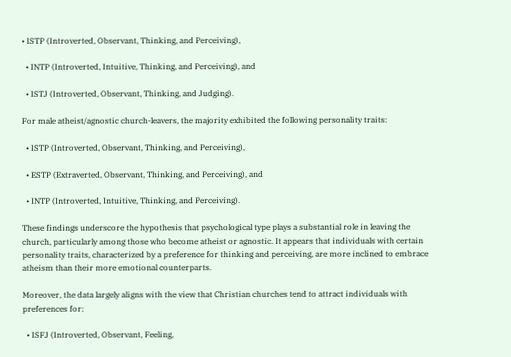• ISTP (Introverted, Observant, Thinking, and Perceiving),

  • INTP (Introverted, Intuitive, Thinking, and Perceiving), and

  • ISTJ (Introverted, Observant, Thinking, and Judging).

For male atheist/agnostic church-leavers, the majority exhibited the following personality traits:

  • ISTP (Introverted, Observant, Thinking, and Perceiving),

  • ESTP (Extraverted, Observant, Thinking, and Perceiving), and

  • INTP (Introverted, Intuitive, Thinking, and Perceiving).

These findings underscore the hypothesis that psychological type plays a substantial role in leaving the church, particularly among those who become atheist or agnostic. It appears that individuals with certain personality traits, characterized by a preference for thinking and perceiving, are more inclined to embrace atheism than their more emotional counterparts.

Moreover, the data largely aligns with the view that Christian churches tend to attract individuals with preferences for:

  • ISFJ (Introverted, Observant, Feeling,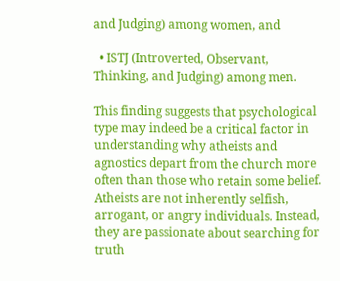and Judging) among women, and

  • ISTJ (Introverted, Observant, Thinking, and Judging) among men.

This finding suggests that psychological type may indeed be a critical factor in understanding why atheists and agnostics depart from the church more often than those who retain some belief. Atheists are not inherently selfish, arrogant, or angry individuals. Instead, they are passionate about searching for truth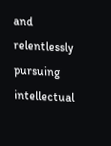and relentlessly pursuing intellectual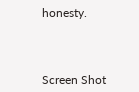honesty.



Screen Shot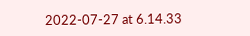2022-07-27 at 6.14.33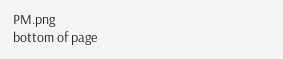PM.png
bottom of page